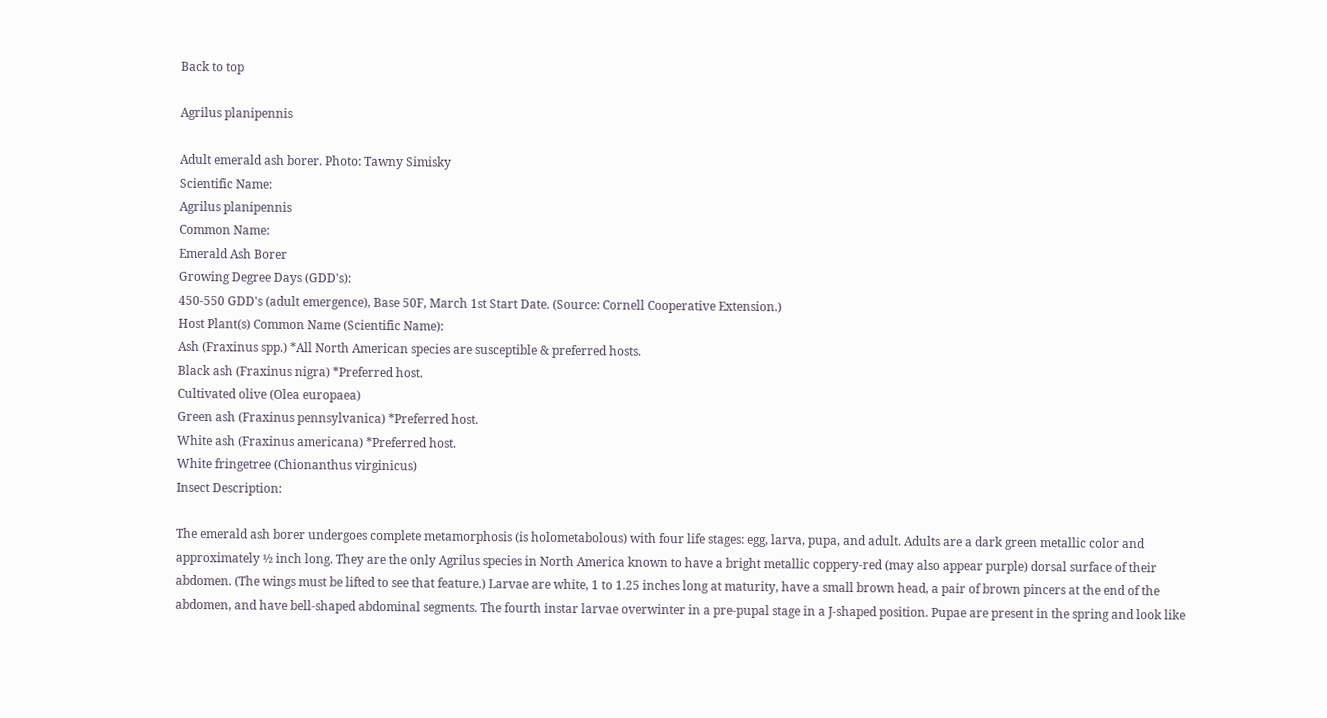Back to top

Agrilus planipennis

Adult emerald ash borer. Photo: Tawny Simisky
Scientific Name:
Agrilus planipennis
Common Name:
Emerald Ash Borer
Growing Degree Days (GDD's):
450-550 GDD's (adult emergence), Base 50F, March 1st Start Date. (Source: Cornell Cooperative Extension.)
Host Plant(s) Common Name (Scientific Name):
Ash (Fraxinus spp.) *All North American species are susceptible & preferred hosts.
Black ash (Fraxinus nigra) *Preferred host.
Cultivated olive (Olea europaea)
Green ash (Fraxinus pennsylvanica) *Preferred host.
White ash (Fraxinus americana) *Preferred host.
White fringetree (Chionanthus virginicus)
Insect Description:

The emerald ash borer undergoes complete metamorphosis (is holometabolous) with four life stages: egg, larva, pupa, and adult. Adults are a dark green metallic color and approximately ½ inch long. They are the only Agrilus species in North America known to have a bright metallic coppery-red (may also appear purple) dorsal surface of their abdomen. (The wings must be lifted to see that feature.) Larvae are white, 1 to 1.25 inches long at maturity, have a small brown head, a pair of brown pincers at the end of the abdomen, and have bell-shaped abdominal segments. The fourth instar larvae overwinter in a pre-pupal stage in a J-shaped position. Pupae are present in the spring and look like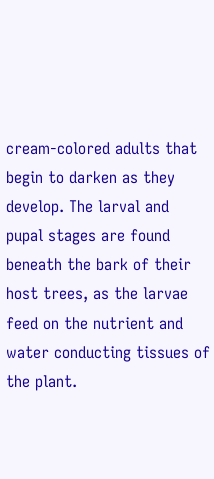cream-colored adults that begin to darken as they develop. The larval and pupal stages are found beneath the bark of their host trees, as the larvae feed on the nutrient and water conducting tissues of the plant.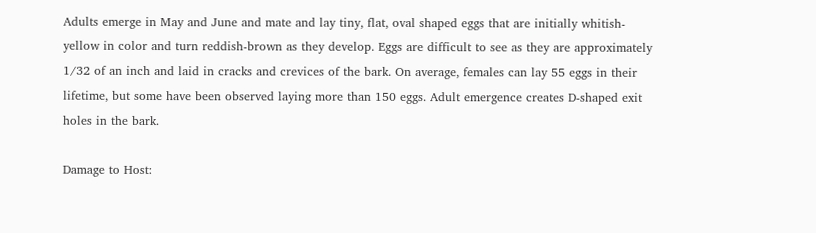Adults emerge in May and June and mate and lay tiny, flat, oval shaped eggs that are initially whitish-yellow in color and turn reddish-brown as they develop. Eggs are difficult to see as they are approximately 1/32 of an inch and laid in cracks and crevices of the bark. On average, females can lay 55 eggs in their lifetime, but some have been observed laying more than 150 eggs. Adult emergence creates D-shaped exit holes in the bark.

Damage to Host: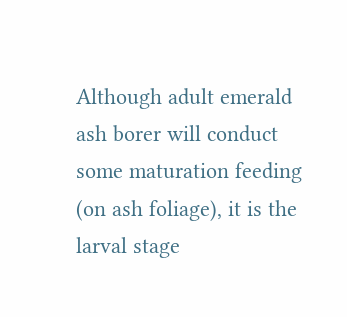Although adult emerald ash borer will conduct some maturation feeding (on ash foliage), it is the larval stage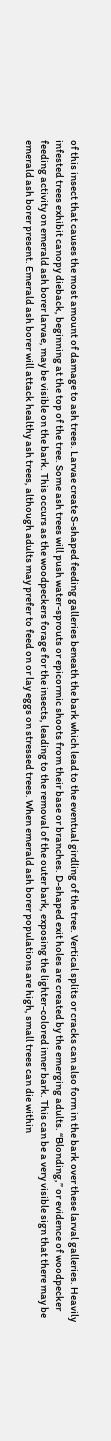of this insect that causes the most amount of damage to ash trees. Larvae create S-shaped feeding galleries beneath the bark which lead to the eventual girdling of the tree. Vertical splits or cracks can also form in the bark over these larval galleries. Heavily infested trees exhibit canopy dieback, beginning at the top of the tree. Some ash trees will push water-sprouts or epicormic shoots from their base or branches. D-shaped exit holes are created by the emerging adults. “Blonding,” or evidence of woodpecker feeding activity on emerald ash borer larvae, may be visible on the bark. This occurs as the woodpeckers forage for the insects, leading to the removal of the outer bark, exposing the lighter-colored inner bark. This can be a very visible sign that there may be emerald ash borer present. Emerald ash borer will attack healthy ash trees, although adults may prefer to feed on or lay eggs on stressed trees. When emerald ash borer populations are high, small trees can die within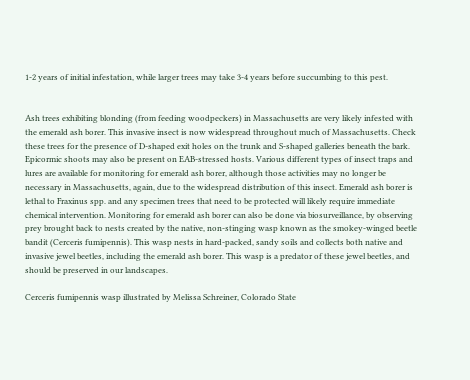1-2 years of initial infestation, while larger trees may take 3-4 years before succumbing to this pest.


Ash trees exhibiting blonding (from feeding woodpeckers) in Massachusetts are very likely infested with the emerald ash borer. This invasive insect is now widespread throughout much of Massachusetts. Check these trees for the presence of D-shaped exit holes on the trunk and S-shaped galleries beneath the bark. Epicormic shoots may also be present on EAB-stressed hosts. Various different types of insect traps and lures are available for monitoring for emerald ash borer, although those activities may no longer be necessary in Massachusetts, again, due to the widespread distribution of this insect. Emerald ash borer is lethal to Fraxinus spp. and any specimen trees that need to be protected will likely require immediate chemical intervention. Monitoring for emerald ash borer can also be done via biosurveillance, by observing prey brought back to nests created by the native, non-stinging wasp known as the smokey-winged beetle bandit (Cerceris fumipennis). This wasp nests in hard-packed, sandy soils and collects both native and invasive jewel beetles, including the emerald ash borer. This wasp is a predator of these jewel beetles, and should be preserved in our landscapes.

Cerceris fumipennis wasp illustrated by Melissa Schreiner, Colorado State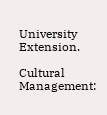University Extension.

Cultural Management: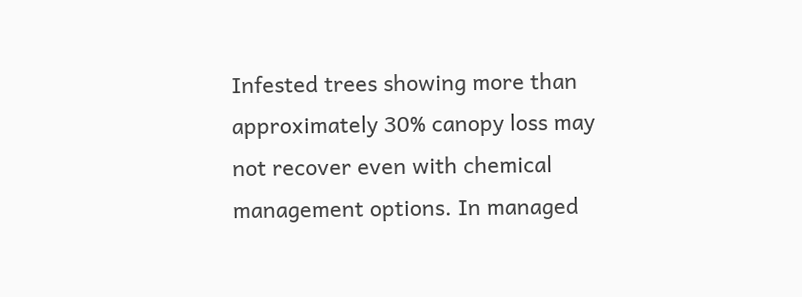Infested trees showing more than approximately 30% canopy loss may not recover even with chemical management options. In managed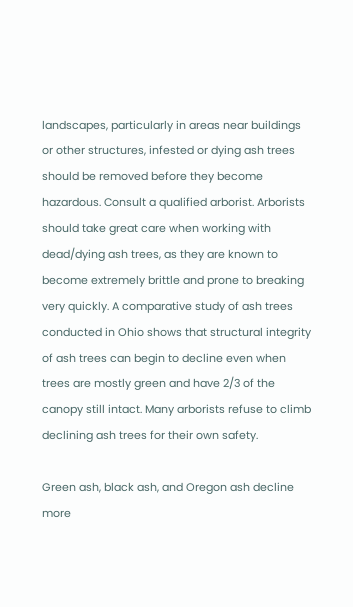landscapes, particularly in areas near buildings or other structures, infested or dying ash trees should be removed before they become hazardous. Consult a qualified arborist. Arborists should take great care when working with dead/dying ash trees, as they are known to become extremely brittle and prone to breaking very quickly. A comparative study of ash trees conducted in Ohio shows that structural integrity of ash trees can begin to decline even when trees are mostly green and have 2/3 of the canopy still intact. Many arborists refuse to climb declining ash trees for their own safety.

Green ash, black ash, and Oregon ash decline more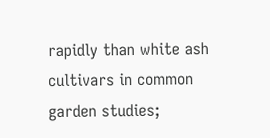rapidly than white ash cultivars in common garden studies;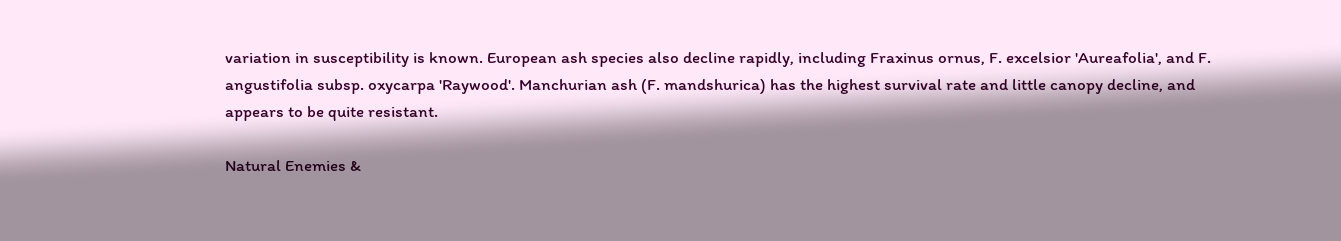variation in susceptibility is known. European ash species also decline rapidly, including Fraxinus ornus, F. excelsior 'Aureafolia', and F. angustifolia subsp. oxycarpa 'Raywood'. Manchurian ash (F. mandshurica) has the highest survival rate and little canopy decline, and appears to be quite resistant.

Natural Enemies &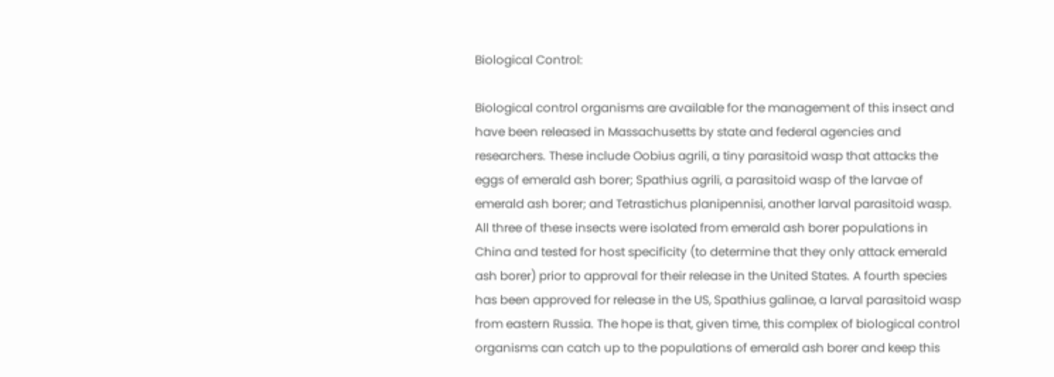Biological Control:

Biological control organisms are available for the management of this insect and have been released in Massachusetts by state and federal agencies and researchers. These include Oobius agrili, a tiny parasitoid wasp that attacks the eggs of emerald ash borer; Spathius agrili, a parasitoid wasp of the larvae of emerald ash borer; and Tetrastichus planipennisi, another larval parasitoid wasp. All three of these insects were isolated from emerald ash borer populations in China and tested for host specificity (to determine that they only attack emerald ash borer) prior to approval for their release in the United States. A fourth species has been approved for release in the US, Spathius galinae, a larval parasitoid wasp from eastern Russia. The hope is that, given time, this complex of biological control organisms can catch up to the populations of emerald ash borer and keep this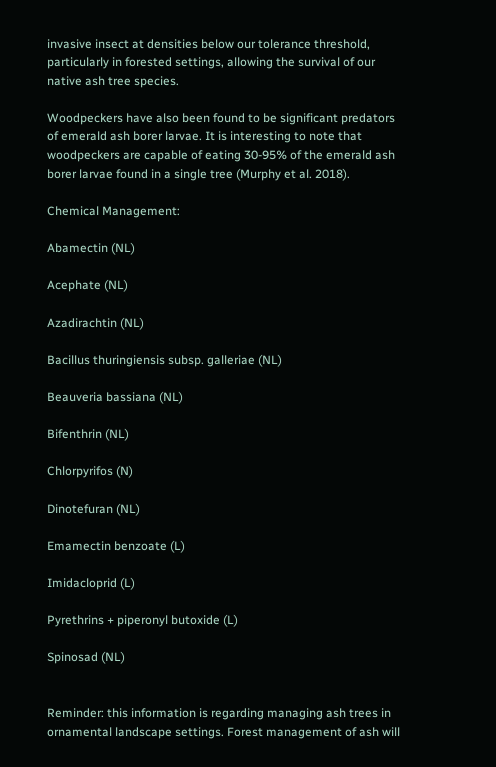invasive insect at densities below our tolerance threshold, particularly in forested settings, allowing the survival of our native ash tree species.

Woodpeckers have also been found to be significant predators of emerald ash borer larvae. It is interesting to note that woodpeckers are capable of eating 30-95% of the emerald ash borer larvae found in a single tree (Murphy et al. 2018).

Chemical Management:

Abamectin (NL)

Acephate (NL)

Azadirachtin (NL)

Bacillus thuringiensis subsp. galleriae (NL)

Beauveria bassiana (NL)

Bifenthrin (NL)

Chlorpyrifos (N)

Dinotefuran (NL)

Emamectin benzoate (L)

Imidacloprid (L)

Pyrethrins + piperonyl butoxide (L)

Spinosad (NL)


Reminder: this information is regarding managing ash trees in ornamental landscape settings. Forest management of ash will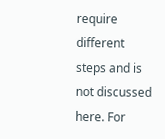require different steps and is not discussed here. For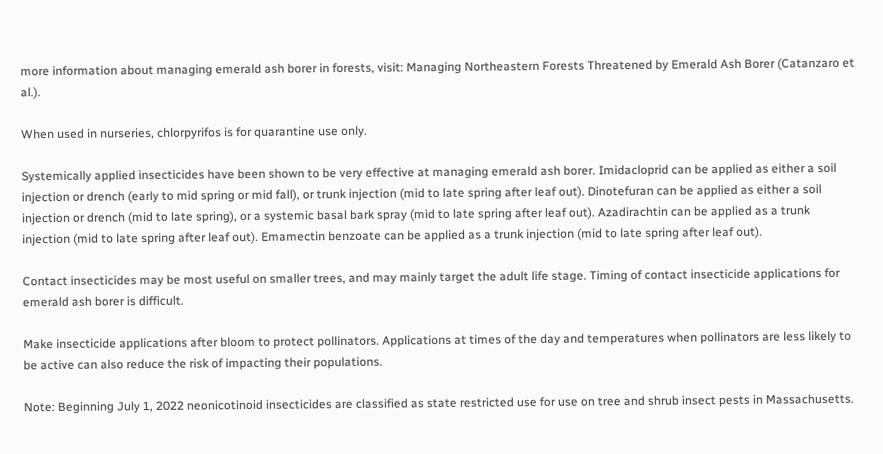more information about managing emerald ash borer in forests, visit: Managing Northeastern Forests Threatened by Emerald Ash Borer (Catanzaro et al.).

When used in nurseries, chlorpyrifos is for quarantine use only.

Systemically applied insecticides have been shown to be very effective at managing emerald ash borer. Imidacloprid can be applied as either a soil injection or drench (early to mid spring or mid fall), or trunk injection (mid to late spring after leaf out). Dinotefuran can be applied as either a soil injection or drench (mid to late spring), or a systemic basal bark spray (mid to late spring after leaf out). Azadirachtin can be applied as a trunk injection (mid to late spring after leaf out). Emamectin benzoate can be applied as a trunk injection (mid to late spring after leaf out).

Contact insecticides may be most useful on smaller trees, and may mainly target the adult life stage. Timing of contact insecticide applications for emerald ash borer is difficult.

Make insecticide applications after bloom to protect pollinators. Applications at times of the day and temperatures when pollinators are less likely to be active can also reduce the risk of impacting their populations.

Note: Beginning July 1, 2022 neonicotinoid insecticides are classified as state restricted use for use on tree and shrub insect pests in Massachusetts.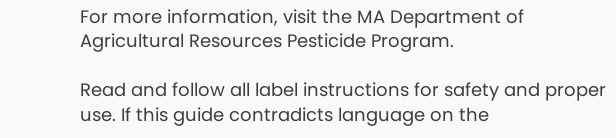For more information, visit the MA Department of Agricultural Resources Pesticide Program.

Read and follow all label instructions for safety and proper use. If this guide contradicts language on the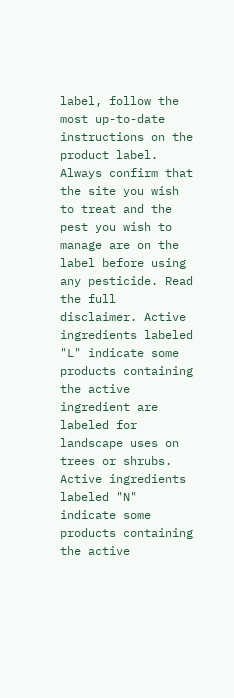label, follow the most up-to-date instructions on the product label. Always confirm that the site you wish to treat and the pest you wish to manage are on the label before using any pesticide. Read the full disclaimer. Active ingredients labeled "L" indicate some products containing the active ingredient are labeled for landscape uses on trees or shrubs. Active ingredients labeled "N" indicate some products containing the active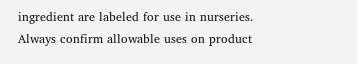ingredient are labeled for use in nurseries. Always confirm allowable uses on product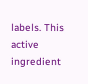labels. This active ingredient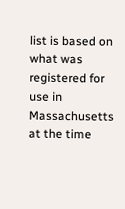list is based on what was registered for use in Massachusetts at the time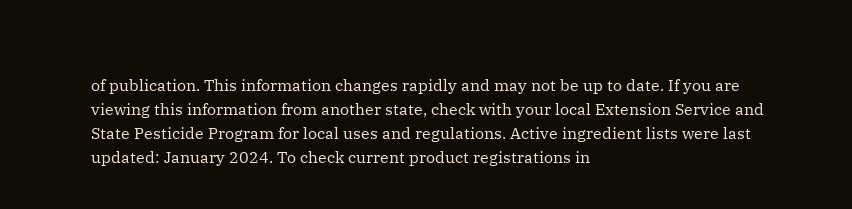of publication. This information changes rapidly and may not be up to date. If you are viewing this information from another state, check with your local Extension Service and State Pesticide Program for local uses and regulations. Active ingredient lists were last updated: January 2024. To check current product registrations in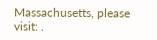Massachusetts, please visit: .